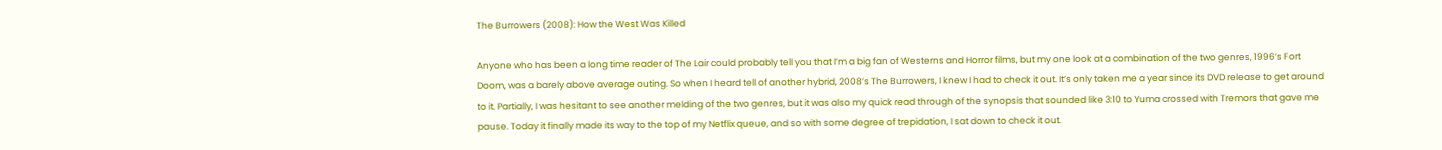The Burrowers (2008): How the West Was Killed

Anyone who has been a long time reader of The Lair could probably tell you that I’m a big fan of Westerns and Horror films, but my one look at a combination of the two genres, 1996’s Fort Doom, was a barely above average outing. So when I heard tell of another hybrid, 2008’s The Burrowers, I knew I had to check it out. It’s only taken me a year since its DVD release to get around to it. Partially, I was hesitant to see another melding of the two genres, but it was also my quick read through of the synopsis that sounded like 3:10 to Yuma crossed with Tremors that gave me pause. Today it finally made its way to the top of my Netflix queue, and so with some degree of trepidation, I sat down to check it out.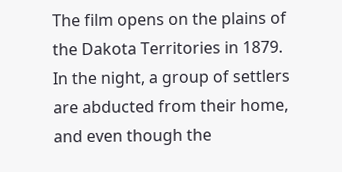The film opens on the plains of the Dakota Territories in 1879. In the night, a group of settlers are abducted from their home, and even though the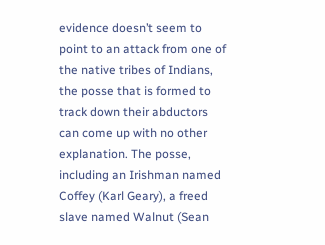evidence doesn’t seem to point to an attack from one of the native tribes of Indians, the posse that is formed to track down their abductors can come up with no other explanation. The posse, including an Irishman named Coffey (Karl Geary), a freed slave named Walnut (Sean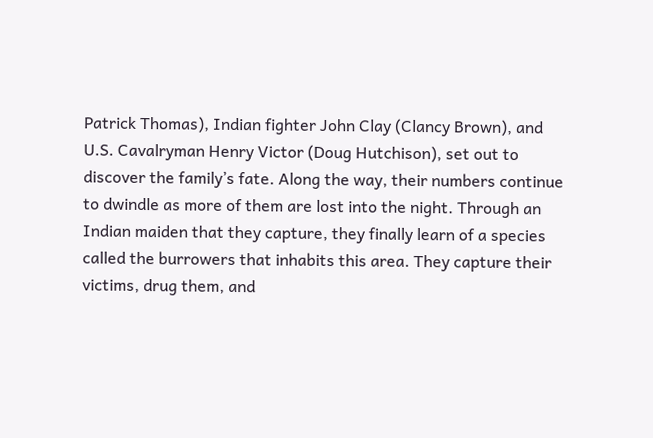Patrick Thomas), Indian fighter John Clay (Clancy Brown), and U.S. Cavalryman Henry Victor (Doug Hutchison), set out to discover the family’s fate. Along the way, their numbers continue to dwindle as more of them are lost into the night. Through an Indian maiden that they capture, they finally learn of a species called the burrowers that inhabits this area. They capture their victims, drug them, and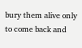bury them alive only to come back and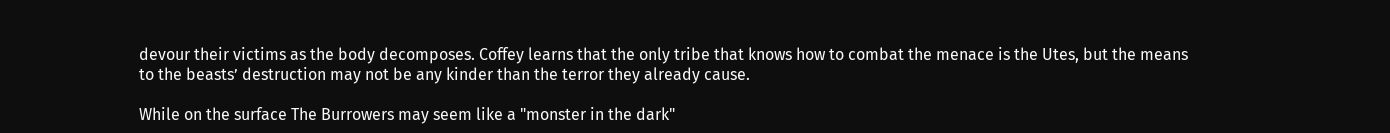devour their victims as the body decomposes. Coffey learns that the only tribe that knows how to combat the menace is the Utes, but the means to the beasts’ destruction may not be any kinder than the terror they already cause.

While on the surface The Burrowers may seem like a "monster in the dark"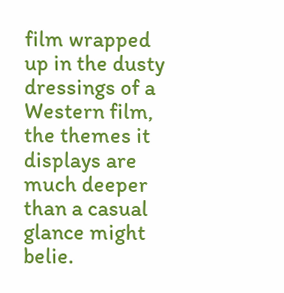film wrapped up in the dusty dressings of a Western film, the themes it displays are much deeper than a casual glance might belie.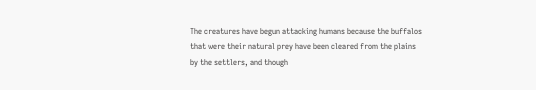The creatures have begun attacking humans because the buffalos that were their natural prey have been cleared from the plains by the settlers, and though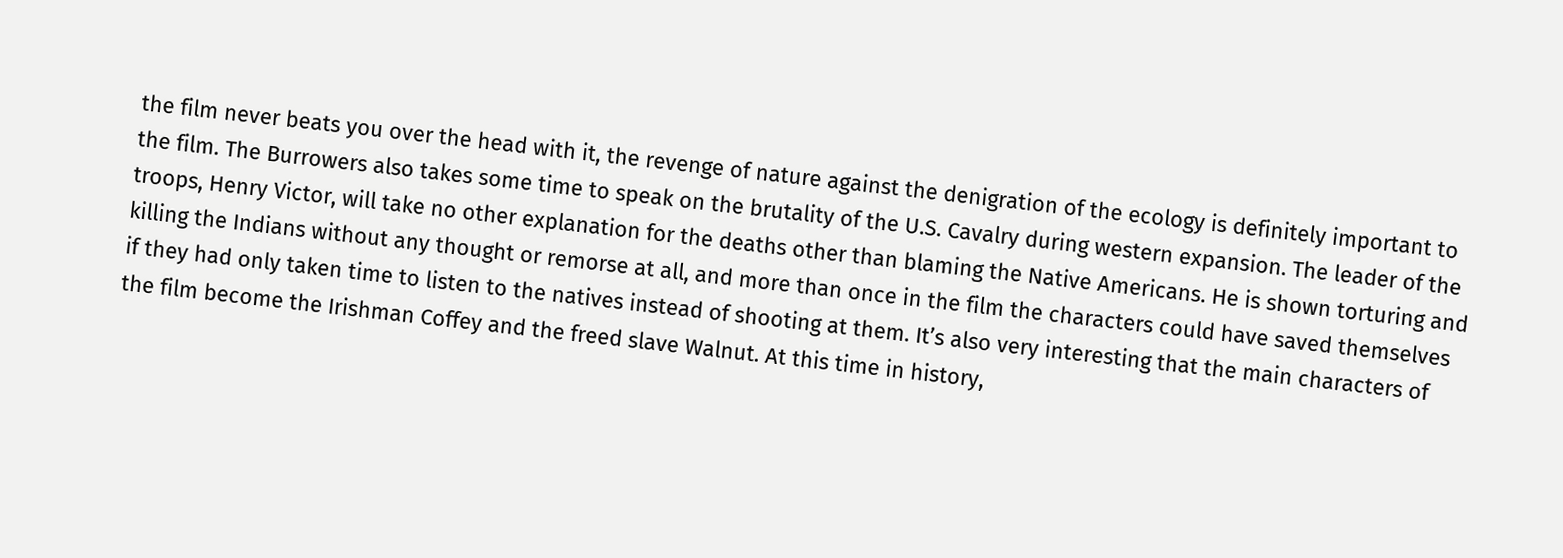the film never beats you over the head with it, the revenge of nature against the denigration of the ecology is definitely important to the film. The Burrowers also takes some time to speak on the brutality of the U.S. Cavalry during western expansion. The leader of the troops, Henry Victor, will take no other explanation for the deaths other than blaming the Native Americans. He is shown torturing and killing the Indians without any thought or remorse at all, and more than once in the film the characters could have saved themselves if they had only taken time to listen to the natives instead of shooting at them. It’s also very interesting that the main characters of the film become the Irishman Coffey and the freed slave Walnut. At this time in history,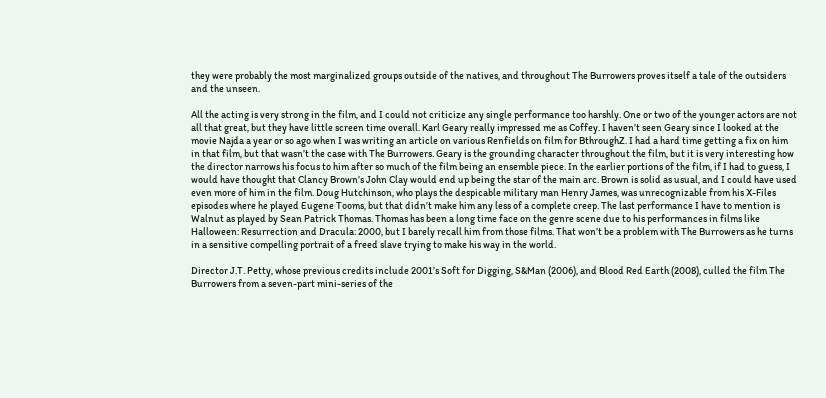they were probably the most marginalized groups outside of the natives, and throughout The Burrowers proves itself a tale of the outsiders and the unseen.

All the acting is very strong in the film, and I could not criticize any single performance too harshly. One or two of the younger actors are not all that great, but they have little screen time overall. Karl Geary really impressed me as Coffey. I haven’t seen Geary since I looked at the movie Najda a year or so ago when I was writing an article on various Renfields on film for BthroughZ. I had a hard time getting a fix on him in that film, but that wasn’t the case with The Burrowers. Geary is the grounding character throughout the film, but it is very interesting how the director narrows his focus to him after so much of the film being an ensemble piece. In the earlier portions of the film, if I had to guess, I would have thought that Clancy Brown’s John Clay would end up being the star of the main arc. Brown is solid as usual, and I could have used even more of him in the film. Doug Hutchinson, who plays the despicable military man Henry James, was unrecognizable from his X-Files episodes where he played Eugene Tooms, but that didn’t make him any less of a complete creep. The last performance I have to mention is Walnut as played by Sean Patrick Thomas. Thomas has been a long time face on the genre scene due to his performances in films like Halloween: Resurrection and Dracula: 2000, but I barely recall him from those films. That won’t be a problem with The Burrowers as he turns in a sensitive compelling portrait of a freed slave trying to make his way in the world.

Director J.T. Petty, whose previous credits include 2001’s Soft for Digging, S&Man (2006), and Blood Red Earth (2008), culled the film The Burrowers from a seven-part mini-series of the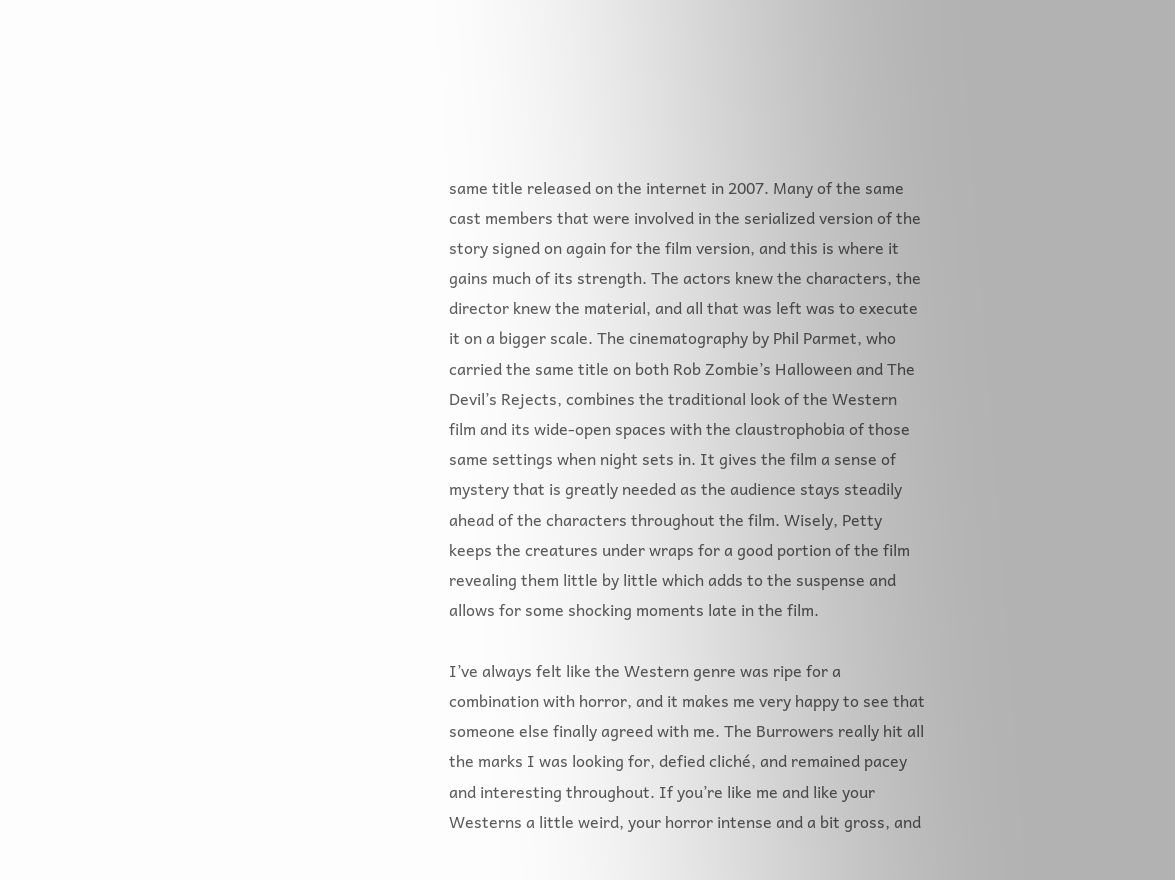same title released on the internet in 2007. Many of the same cast members that were involved in the serialized version of the story signed on again for the film version, and this is where it gains much of its strength. The actors knew the characters, the director knew the material, and all that was left was to execute it on a bigger scale. The cinematography by Phil Parmet, who carried the same title on both Rob Zombie’s Halloween and The Devil’s Rejects, combines the traditional look of the Western film and its wide-open spaces with the claustrophobia of those same settings when night sets in. It gives the film a sense of mystery that is greatly needed as the audience stays steadily ahead of the characters throughout the film. Wisely, Petty keeps the creatures under wraps for a good portion of the film revealing them little by little which adds to the suspense and allows for some shocking moments late in the film.

I’ve always felt like the Western genre was ripe for a combination with horror, and it makes me very happy to see that someone else finally agreed with me. The Burrowers really hit all the marks I was looking for, defied cliché, and remained pacey and interesting throughout. If you’re like me and like your Westerns a little weird, your horror intense and a bit gross, and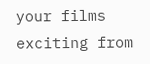your films exciting from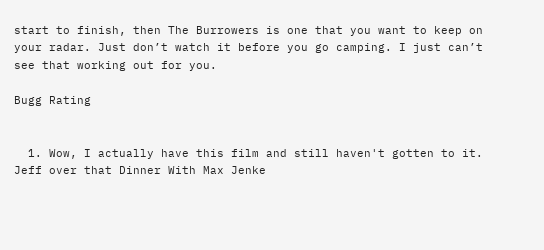start to finish, then The Burrowers is one that you want to keep on your radar. Just don’t watch it before you go camping. I just can’t see that working out for you.

Bugg Rating


  1. Wow, I actually have this film and still haven't gotten to it. Jeff over that Dinner With Max Jenke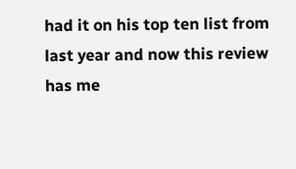had it on his top ten list from last year and now this review has me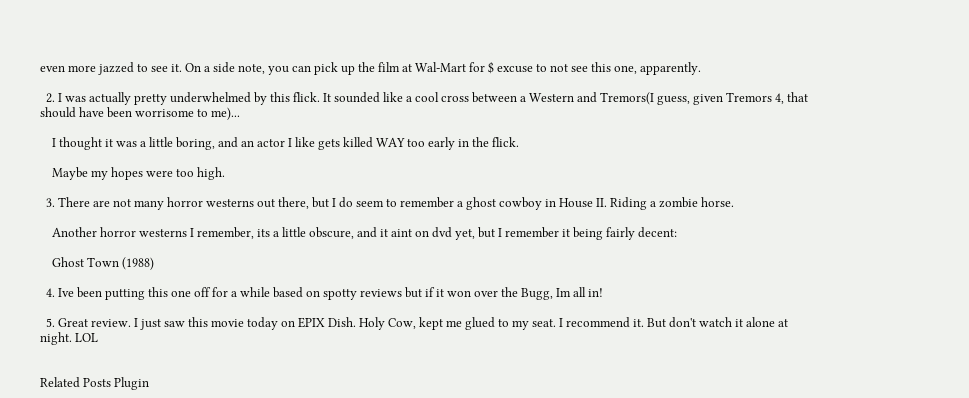even more jazzed to see it. On a side note, you can pick up the film at Wal-Mart for $ excuse to not see this one, apparently.

  2. I was actually pretty underwhelmed by this flick. It sounded like a cool cross between a Western and Tremors(I guess, given Tremors 4, that should have been worrisome to me)...

    I thought it was a little boring, and an actor I like gets killed WAY too early in the flick.

    Maybe my hopes were too high.

  3. There are not many horror westerns out there, but I do seem to remember a ghost cowboy in House II. Riding a zombie horse.

    Another horror westerns I remember, its a little obscure, and it aint on dvd yet, but I remember it being fairly decent:

    Ghost Town (1988)

  4. Ive been putting this one off for a while based on spotty reviews but if it won over the Bugg, Im all in!

  5. Great review. I just saw this movie today on EPIX Dish. Holy Cow, kept me glued to my seat. I recommend it. But don't watch it alone at night. LOL


Related Posts Plugin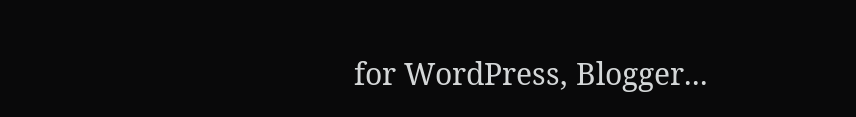for WordPress, Blogger...